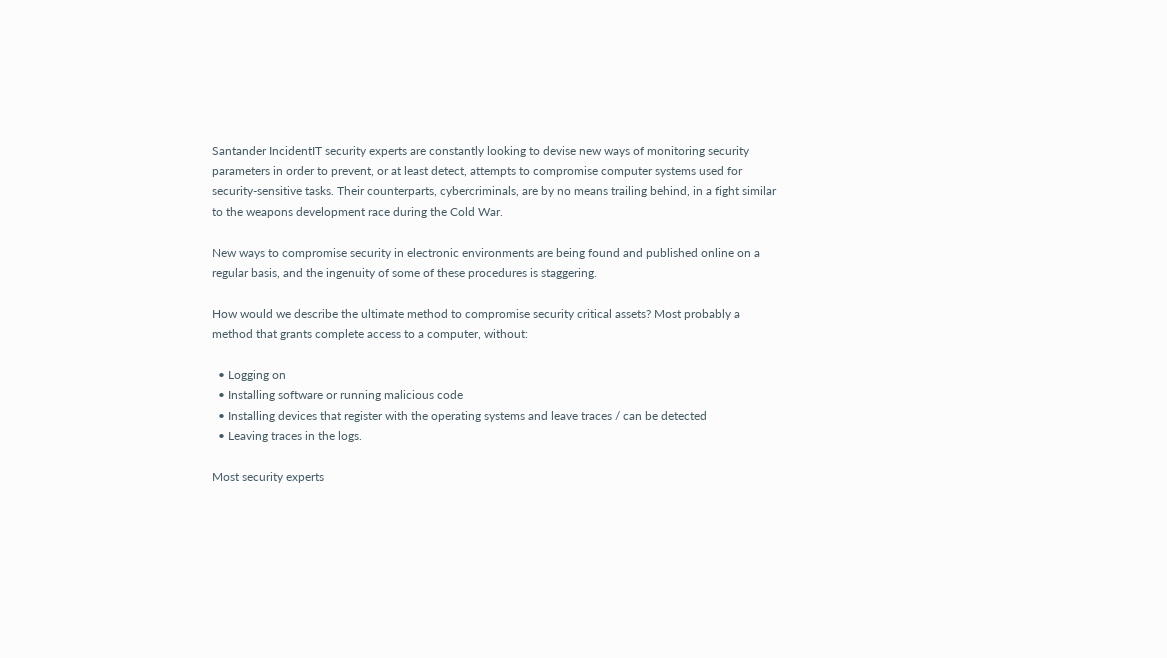Santander IncidentIT security experts are constantly looking to devise new ways of monitoring security parameters in order to prevent, or at least detect, attempts to compromise computer systems used for security-sensitive tasks. Their counterparts, cybercriminals, are by no means trailing behind, in a fight similar to the weapons development race during the Cold War.

New ways to compromise security in electronic environments are being found and published online on a regular basis, and the ingenuity of some of these procedures is staggering.

How would we describe the ultimate method to compromise security critical assets? Most probably a method that grants complete access to a computer, without:

  • Logging on
  • Installing software or running malicious code
  • Installing devices that register with the operating systems and leave traces / can be detected
  • Leaving traces in the logs.

Most security experts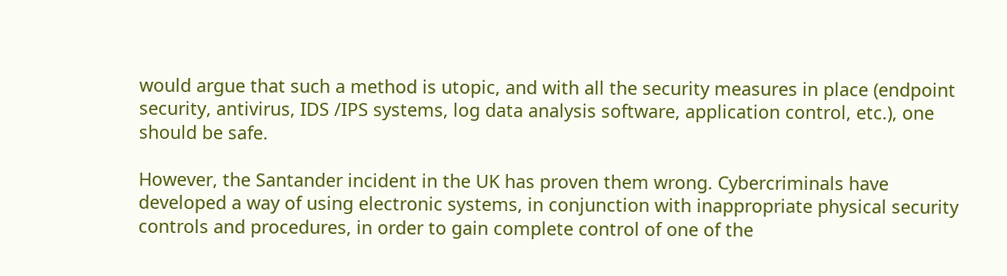would argue that such a method is utopic, and with all the security measures in place (endpoint security, antivirus, IDS /IPS systems, log data analysis software, application control, etc.), one should be safe.

However, the Santander incident in the UK has proven them wrong. Cybercriminals have developed a way of using electronic systems, in conjunction with inappropriate physical security controls and procedures, in order to gain complete control of one of the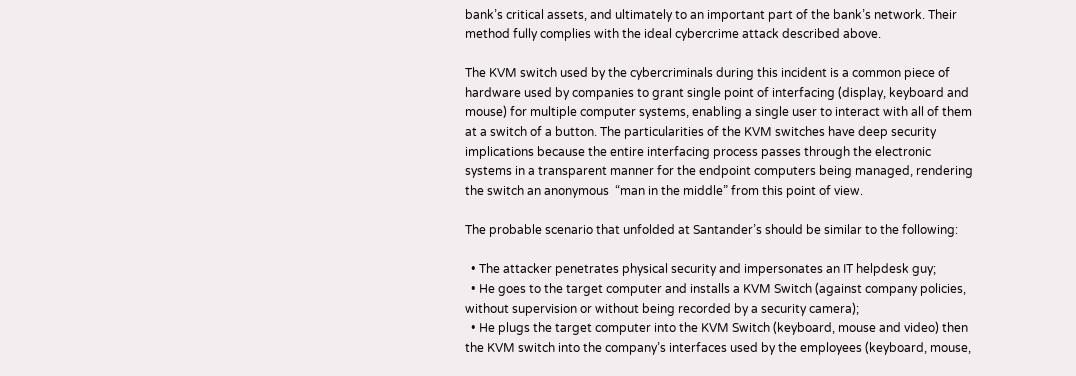bank’s critical assets, and ultimately to an important part of the bank’s network. Their method fully complies with the ideal cybercrime attack described above.

The KVM switch used by the cybercriminals during this incident is a common piece of hardware used by companies to grant single point of interfacing (display, keyboard and mouse) for multiple computer systems, enabling a single user to interact with all of them at a switch of a button. The particularities of the KVM switches have deep security implications because the entire interfacing process passes through the electronic systems in a transparent manner for the endpoint computers being managed, rendering the switch an anonymous  “man in the middle” from this point of view.

The probable scenario that unfolded at Santander’s should be similar to the following:

  • The attacker penetrates physical security and impersonates an IT helpdesk guy;
  • He goes to the target computer and installs a KVM Switch (against company policies, without supervision or without being recorded by a security camera);
  • He plugs the target computer into the KVM Switch (keyboard, mouse and video) then the KVM switch into the company’s interfaces used by the employees (keyboard, mouse,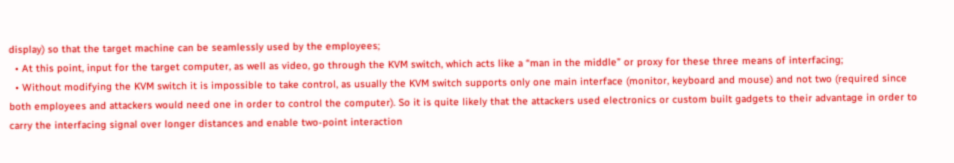display) so that the target machine can be seamlessly used by the employees;
  • At this point, input for the target computer, as well as video, go through the KVM switch, which acts like a “man in the middle” or proxy for these three means of interfacing;
  • Without modifying the KVM switch it is impossible to take control, as usually the KVM switch supports only one main interface (monitor, keyboard and mouse) and not two (required since both employees and attackers would need one in order to control the computer). So it is quite likely that the attackers used electronics or custom built gadgets to their advantage in order to carry the interfacing signal over longer distances and enable two-point interaction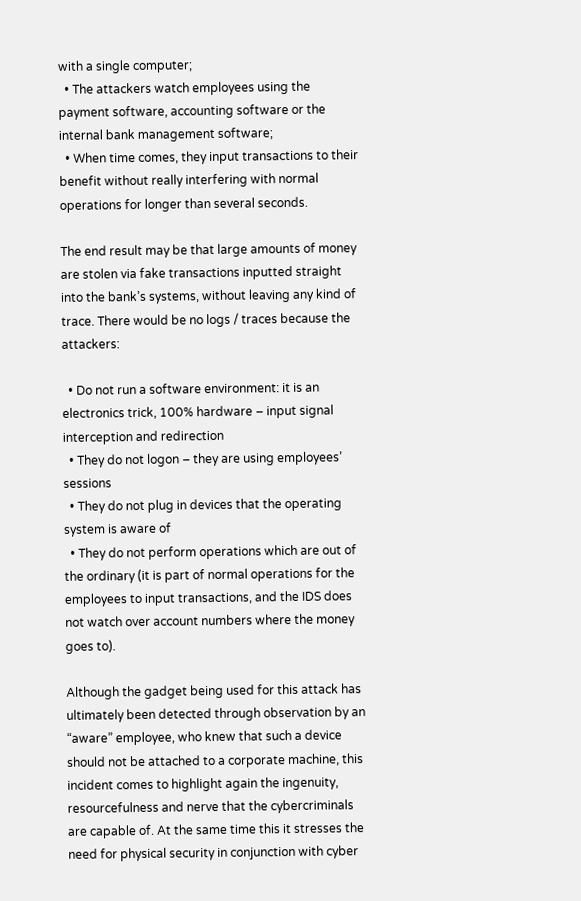with a single computer;
  • The attackers watch employees using the payment software, accounting software or the internal bank management software;
  • When time comes, they input transactions to their benefit without really interfering with normal operations for longer than several seconds.

The end result may be that large amounts of money are stolen via fake transactions inputted straight into the bank’s systems, without leaving any kind of trace. There would be no logs / traces because the attackers:

  • Do not run a software environment: it is an electronics trick, 100% hardware – input signal interception and redirection
  • They do not logon – they are using employees’ sessions
  • They do not plug in devices that the operating system is aware of
  • They do not perform operations which are out of the ordinary (it is part of normal operations for the employees to input transactions, and the IDS does not watch over account numbers where the money goes to).

Although the gadget being used for this attack has ultimately been detected through observation by an “aware” employee, who knew that such a device should not be attached to a corporate machine, this incident comes to highlight again the ingenuity, resourcefulness and nerve that the cybercriminals are capable of. At the same time this it stresses the need for physical security in conjunction with cyber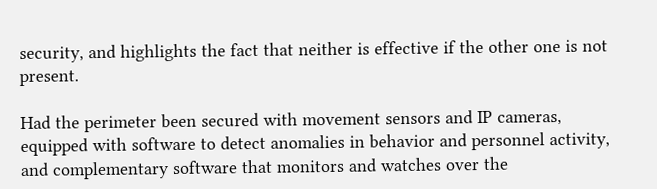security, and highlights the fact that neither is effective if the other one is not present.

Had the perimeter been secured with movement sensors and IP cameras, equipped with software to detect anomalies in behavior and personnel activity, and complementary software that monitors and watches over the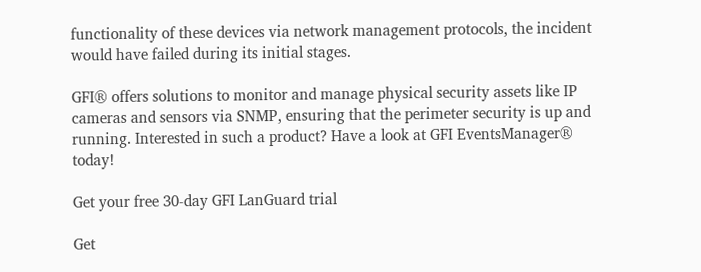functionality of these devices via network management protocols, the incident would have failed during its initial stages.

GFI® offers solutions to monitor and manage physical security assets like IP cameras and sensors via SNMP, ensuring that the perimeter security is up and running. Interested in such a product? Have a look at GFI EventsManager® today!

Get your free 30-day GFI LanGuard trial

Get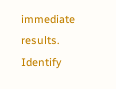immediate results. Identify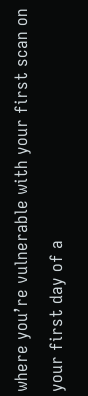where you’re vulnerable with your first scan on your first day of a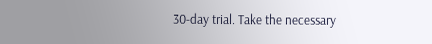30-day trial. Take the necessary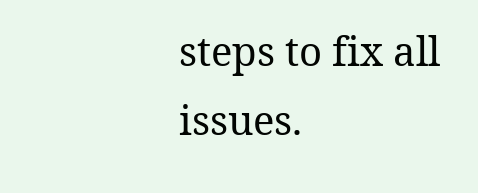steps to fix all issues.